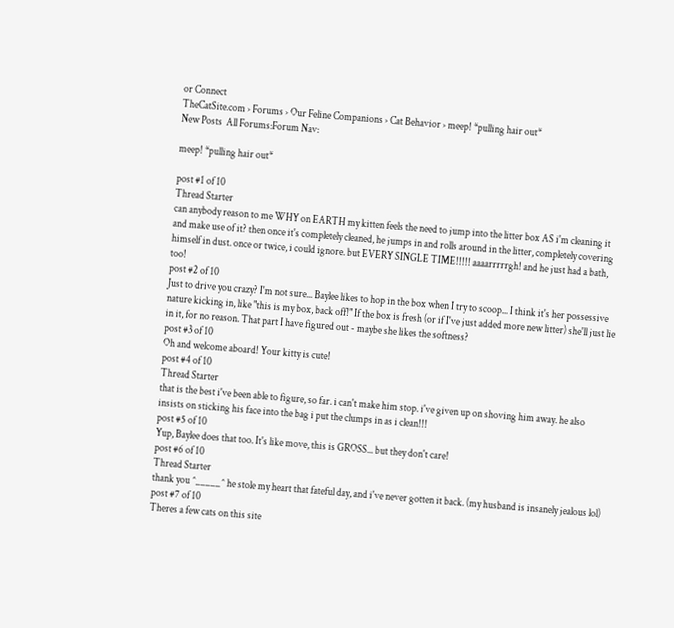or Connect
TheCatSite.com › Forums › Our Feline Companions › Cat Behavior › meep! *pulling hair out*
New Posts  All Forums:Forum Nav:

meep! *pulling hair out*

post #1 of 10
Thread Starter
can anybody reason to me WHY on EARTH my kitten feels the need to jump into the litter box AS i'm cleaning it and make use of it? then once it's completely cleaned, he jumps in and rolls around in the litter, completely covering himself in dust. once or twice, i could ignore. but EVERY SINGLE TIME!!!!! aaaarrrrrgh! and he just had a bath, too!
post #2 of 10
Just to drive you crazy? I'm not sure... Baylee likes to hop in the box when I try to scoop... I think it's her possessive nature kicking in, like "this is my box, back off!" If the box is fresh (or if I've just added more new litter) she'll just lie in it, for no reason. That part I have figured out - maybe she likes the softness?
post #3 of 10
Oh and welcome aboard! Your kitty is cute!
post #4 of 10
Thread Starter
that is the best i've been able to figure, so far. i can't make him stop. i've given up on shoving him away. he also insists on sticking his face into the bag i put the clumps in as i clean!!!
post #5 of 10
Yup, Baylee does that too. It's like move, this is GROSS... but they don't care!
post #6 of 10
Thread Starter
thank you ^_____^ he stole my heart that fateful day, and i've never gotten it back. (my husband is insanely jealous lol)
post #7 of 10
Theres a few cats on this site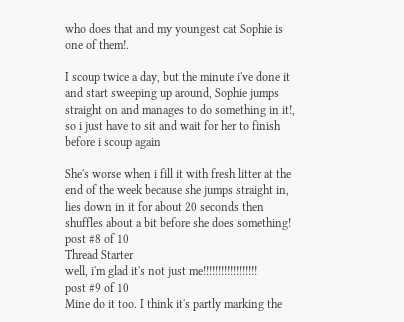who does that and my youngest cat Sophie is one of them!.

I scoup twice a day, but the minute i've done it and start sweeping up around, Sophie jumps straight on and manages to do something in it!, so i just have to sit and wait for her to finish before i scoup again

She's worse when i fill it with fresh litter at the end of the week because she jumps straight in, lies down in it for about 20 seconds then shuffles about a bit before she does something!
post #8 of 10
Thread Starter
well, i'm glad it's not just me!!!!!!!!!!!!!!!!!!
post #9 of 10
Mine do it too. I think it's partly marking the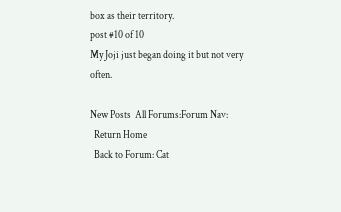box as their territory.
post #10 of 10
My Joji just began doing it but not very often.

New Posts  All Forums:Forum Nav:
  Return Home
  Back to Forum: Cat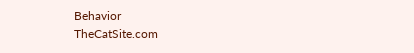Behavior
TheCatSite.com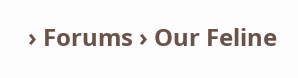› Forums › Our Feline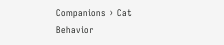Companions › Cat Behavior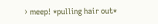› meep! *pulling hair out*